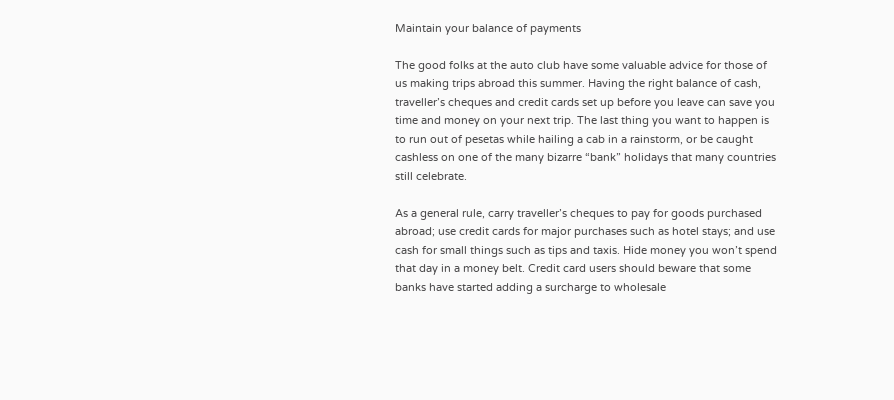Maintain your balance of payments

The good folks at the auto club have some valuable advice for those of us making trips abroad this summer. Having the right balance of cash, traveller’s cheques and credit cards set up before you leave can save you time and money on your next trip. The last thing you want to happen is to run out of pesetas while hailing a cab in a rainstorm, or be caught cashless on one of the many bizarre “bank” holidays that many countries still celebrate.

As a general rule, carry traveller’s cheques to pay for goods purchased abroad; use credit cards for major purchases such as hotel stays; and use cash for small things such as tips and taxis. Hide money you won’t spend that day in a money belt. Credit card users should beware that some banks have started adding a surcharge to wholesale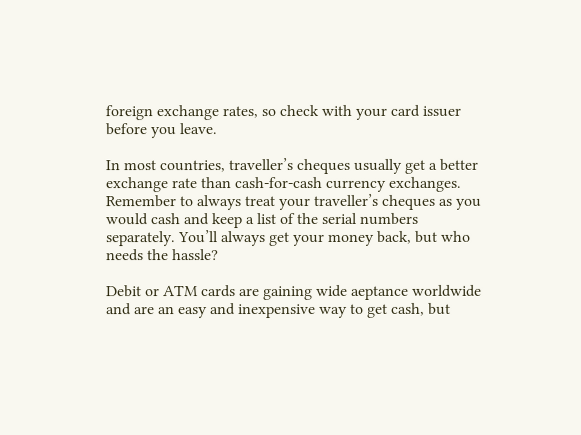foreign exchange rates, so check with your card issuer before you leave.

In most countries, traveller’s cheques usually get a better exchange rate than cash-for-cash currency exchanges. Remember to always treat your traveller’s cheques as you would cash and keep a list of the serial numbers separately. You’ll always get your money back, but who needs the hassle?

Debit or ATM cards are gaining wide aeptance worldwide and are an easy and inexpensive way to get cash, but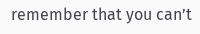remember that you can’t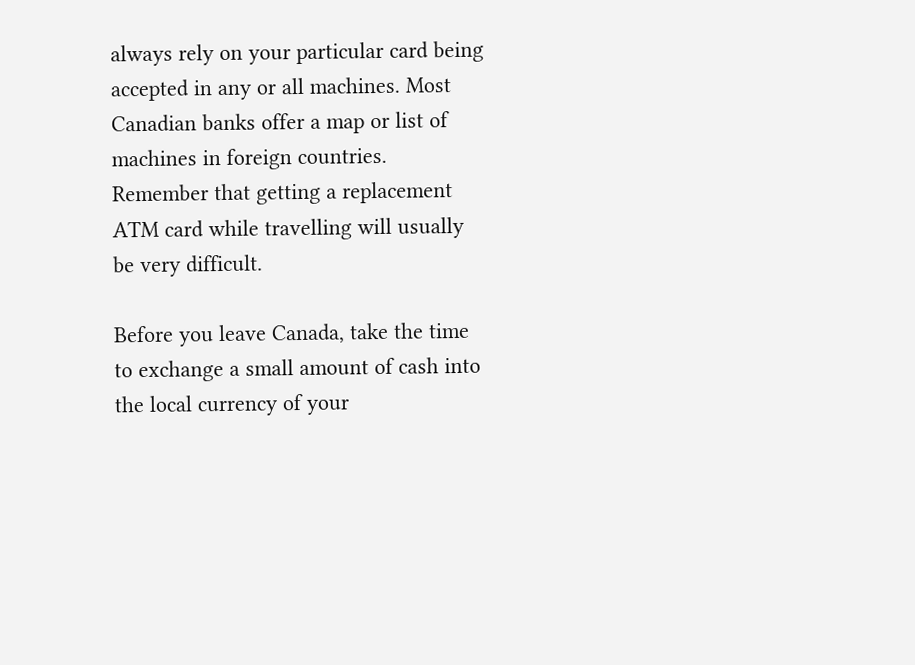always rely on your particular card being accepted in any or all machines. Most Canadian banks offer a map or list of machines in foreign countries. Remember that getting a replacement ATM card while travelling will usually be very difficult.

Before you leave Canada, take the time to exchange a small amount of cash into the local currency of your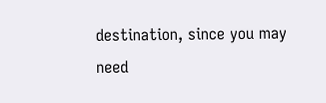destination, since you may need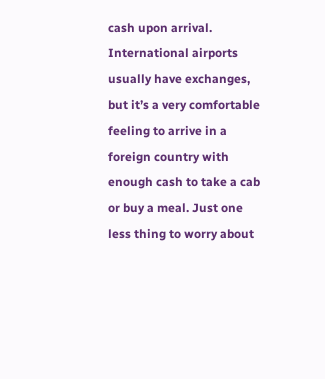cash upon arrival. International airports usually have exchanges, but it’s a very comfortable feeling to arrive in a foreign country with enough cash to take a cab or buy a meal. Just one less thing to worry about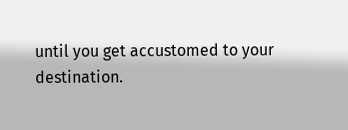until you get accustomed to your destination.